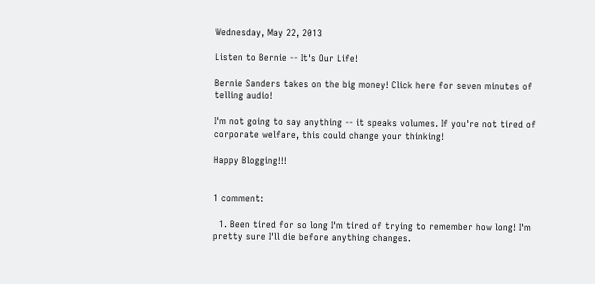Wednesday, May 22, 2013

Listen to Bernie -- It's Our Life!

Bernie Sanders takes on the big money! Click here for seven minutes of telling audio!

I'm not going to say anything -- it speaks volumes. If you're not tired of corporate welfare, this could change your thinking!

Happy Blogging!!!


1 comment:

  1. Been tired for so long I'm tired of trying to remember how long! I'm pretty sure I'll die before anything changes.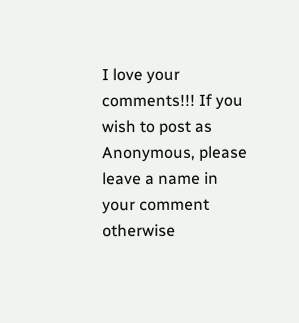I love your comments!!! If you wish to post as Anonymous, please leave a name in your comment otherwise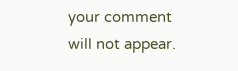your comment will not appear.